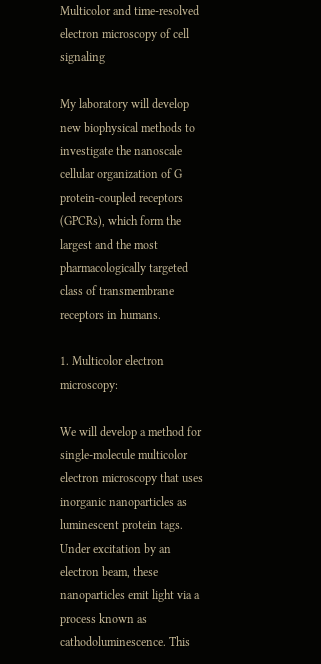Multicolor and time-resolved electron microscopy of cell signaling

My laboratory will develop new biophysical methods to investigate the nanoscale cellular organization of G protein-coupled receptors (GPCRs), which form the largest and the most pharmacologically targeted class of transmembrane receptors in humans.

1. Multicolor electron microscopy:

We will develop a method for single-molecule multicolor electron microscopy that uses inorganic nanoparticles as luminescent protein tags. Under excitation by an electron beam, these nanoparticles emit light via a process known as cathodoluminescence. This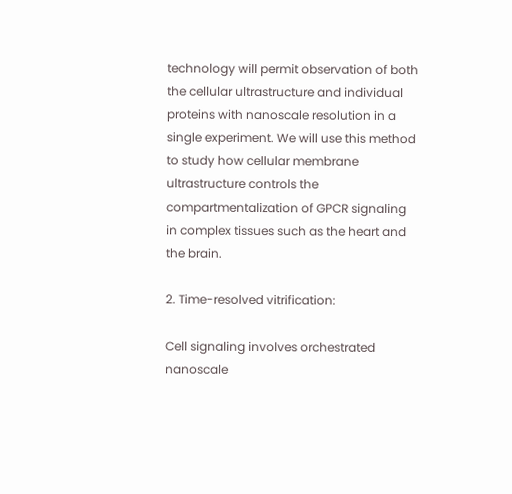technology will permit observation of both the cellular ultrastructure and individual proteins with nanoscale resolution in a single experiment. We will use this method to study how cellular membrane ultrastructure controls the compartmentalization of GPCR signaling in complex tissues such as the heart and the brain.

2. Time-resolved vitrification:

Cell signaling involves orchestrated nanoscale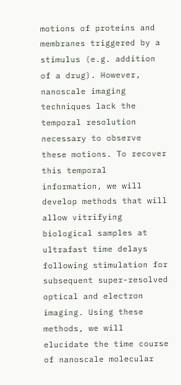motions of proteins and membranes triggered by a stimulus (e.g. addition of a drug). However, nanoscale imaging techniques lack the temporal resolution necessary to observe these motions. To recover this temporal information, we will develop methods that will allow vitrifying biological samples at ultrafast time delays following stimulation for subsequent super-resolved optical and electron imaging. Using these methods, we will elucidate the time course of nanoscale molecular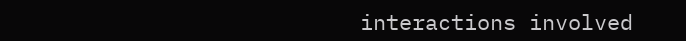interactions involved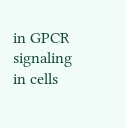in GPCR signaling in cells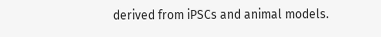derived from iPSCs and animal models.